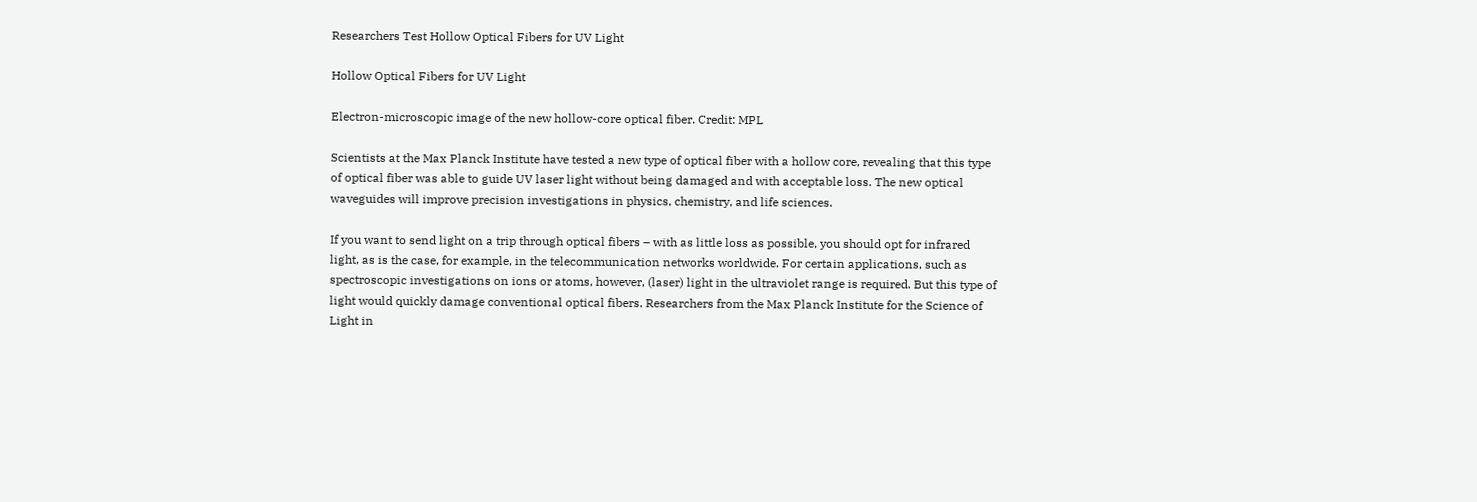Researchers Test Hollow Optical Fibers for UV Light

Hollow Optical Fibers for UV Light

Electron-microscopic image of the new hollow-core optical fiber. Credit: MPL

Scientists at the Max Planck Institute have tested a new type of optical fiber with a hollow core, revealing that this type of optical fiber was able to guide UV laser light without being damaged and with acceptable loss. The new optical waveguides will improve precision investigations in physics, chemistry, and life sciences.

If you want to send light on a trip through optical fibers – with as little loss as possible, you should opt for infrared light, as is the case, for example, in the telecommunication networks worldwide. For certain applications, such as spectroscopic investigations on ions or atoms, however, (laser) light in the ultraviolet range is required. But this type of light would quickly damage conventional optical fibers. Researchers from the Max Planck Institute for the Science of Light in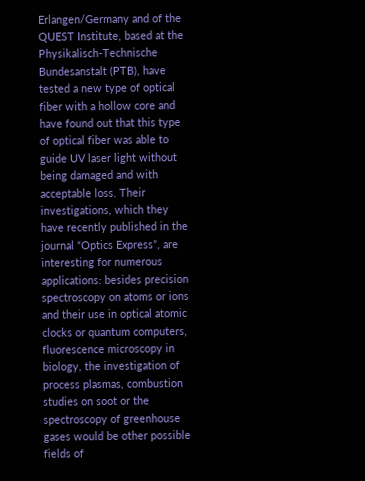Erlangen/Germany and of the QUEST Institute, based at the Physikalisch-Technische Bundesanstalt (PTB), have tested a new type of optical fiber with a hollow core and have found out that this type of optical fiber was able to guide UV laser light without being damaged and with acceptable loss. Their investigations, which they have recently published in the journal “Optics Express”, are interesting for numerous applications: besides precision spectroscopy on atoms or ions and their use in optical atomic clocks or quantum computers, fluorescence microscopy in biology, the investigation of process plasmas, combustion studies on soot or the spectroscopy of greenhouse gases would be other possible fields of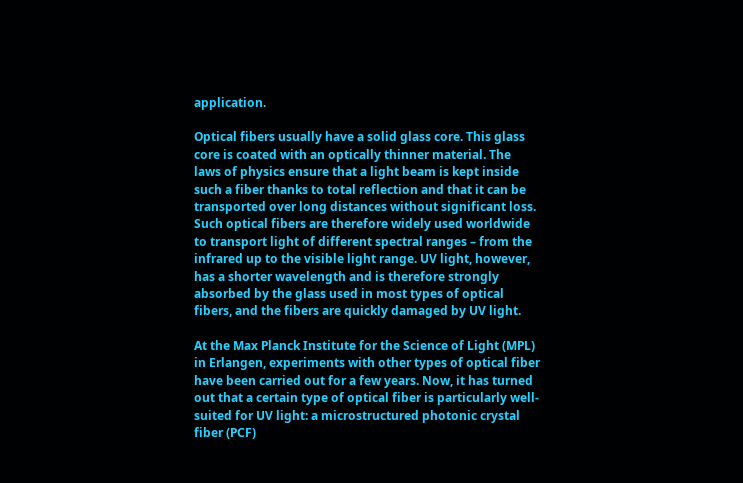application.

Optical fibers usually have a solid glass core. This glass core is coated with an optically thinner material. The laws of physics ensure that a light beam is kept inside such a fiber thanks to total reflection and that it can be transported over long distances without significant loss. Such optical fibers are therefore widely used worldwide to transport light of different spectral ranges – from the infrared up to the visible light range. UV light, however, has a shorter wavelength and is therefore strongly absorbed by the glass used in most types of optical fibers, and the fibers are quickly damaged by UV light.

At the Max Planck Institute for the Science of Light (MPL) in Erlangen, experiments with other types of optical fiber have been carried out for a few years. Now, it has turned out that a certain type of optical fiber is particularly well-suited for UV light: a microstructured photonic crystal fiber (PCF)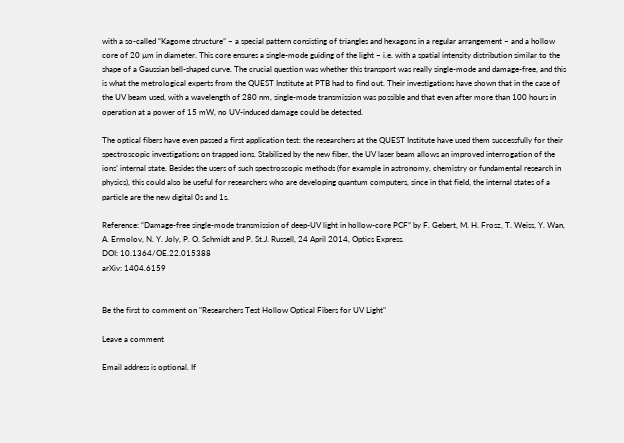with a so-called “Kagome structure” – a special pattern consisting of triangles and hexagons in a regular arrangement – and a hollow core of 20 µm in diameter. This core ensures a single-mode guiding of the light – i.e. with a spatial intensity distribution similar to the shape of a Gaussian bell-shaped curve. The crucial question was whether this transport was really single-mode and damage-free, and this is what the metrological experts from the QUEST Institute at PTB had to find out. Their investigations have shown that in the case of the UV beam used, with a wavelength of 280 nm, single-mode transmission was possible and that even after more than 100 hours in operation at a power of 15 mW, no UV-induced damage could be detected.

The optical fibers have even passed a first application test: the researchers at the QUEST Institute have used them successfully for their spectroscopic investigations on trapped ions. Stabilized by the new fiber, the UV laser beam allows an improved interrogation of the ions’ internal state. Besides the users of such spectroscopic methods (for example in astronomy, chemistry or fundamental research in physics), this could also be useful for researchers who are developing quantum computers, since in that field, the internal states of a particle are the new digital 0s and 1s.

Reference: “Damage-free single-mode transmission of deep-UV light in hollow-core PCF” by F. Gebert, M. H. Frosz, T. Weiss, Y. Wan, A. Ermolov, N. Y. Joly, P. O. Schmidt and P. St.J. Russell, 24 April 2014, Optics Express.
DOI: 10.1364/OE.22.015388
arXiv: 1404.6159


Be the first to comment on "Researchers Test Hollow Optical Fibers for UV Light"

Leave a comment

Email address is optional. If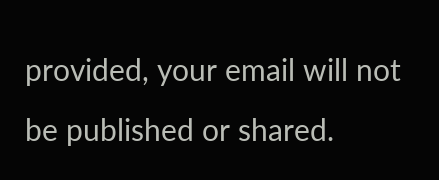provided, your email will not be published or shared.